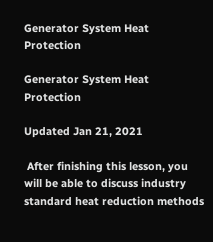Generator System Heat Protection

Generator System Heat Protection

Updated Jan 21, 2021

 After finishing this lesson, you will be able to discuss industry standard heat reduction methods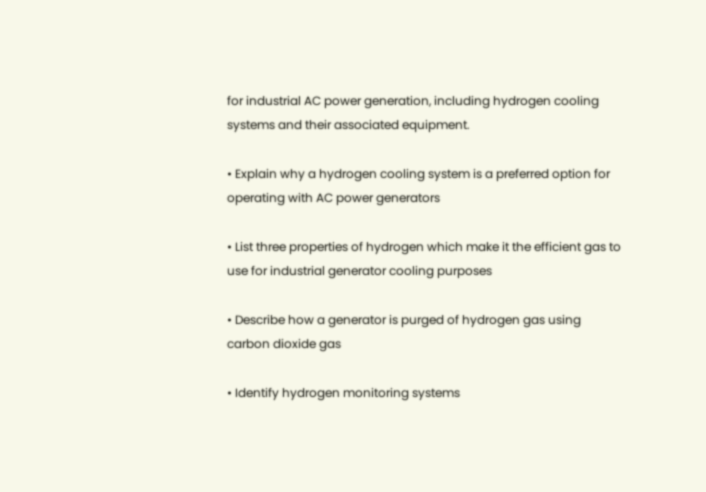for industrial AC power generation, including hydrogen cooling systems and their associated equipment.

• Explain why a hydrogen cooling system is a preferred option for operating with AC power generators

• List three properties of hydrogen which make it the efficient gas to use for industrial generator cooling purposes

• Describe how a generator is purged of hydrogen gas using carbon dioxide gas

• Identify hydrogen monitoring systems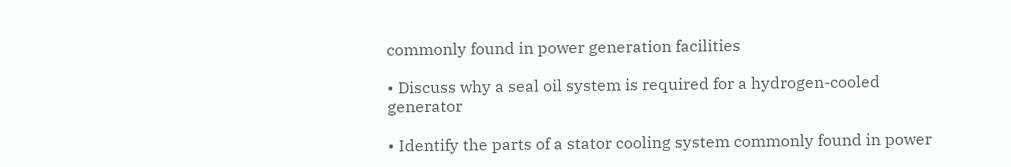commonly found in power generation facilities

• Discuss why a seal oil system is required for a hydrogen-cooled generator

• Identify the parts of a stator cooling system commonly found in power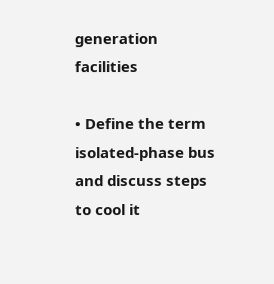generation facilities

• Define the term isolated-phase bus and discuss steps to cool it